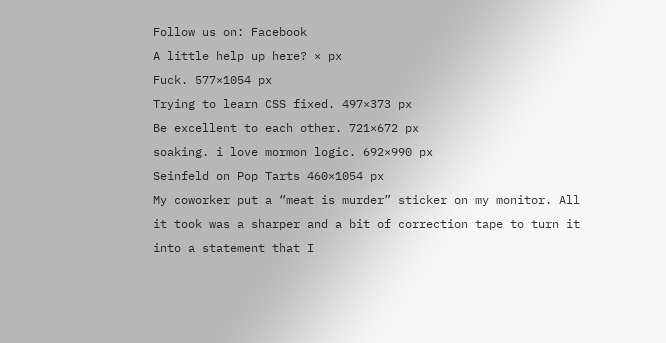Follow us on: Facebook
A little help up here? × px
Fuck. 577×1054 px
Trying to learn CSS fixed. 497×373 px
Be excellent to each other. 721×672 px
soaking. i love mormon logic. 692×990 px
Seinfeld on Pop Tarts 460×1054 px
My coworker put a “meat is murder” sticker on my monitor. All it took was a sharper and a bit of correction tape to turn it into a statement that I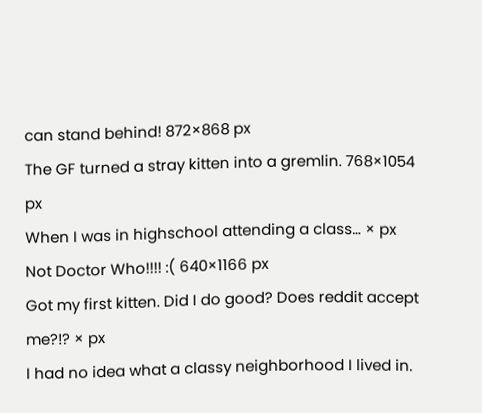can stand behind! 872×868 px
The GF turned a stray kitten into a gremlin. 768×1054 px
When I was in highschool attending a class… × px
Not Doctor Who!!!! :( 640×1166 px
Got my first kitten. Did I do good? Does reddit accept me?!? × px
I had no idea what a classy neighborhood I lived in.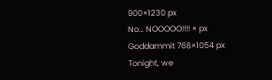900×1230 px
No… NOOOOO!!!! × px
Goddammit 768×1054 px
Tonight, we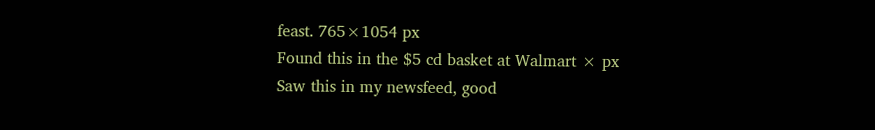feast. 765×1054 px
Found this in the $5 cd basket at Walmart × px
Saw this in my newsfeed, good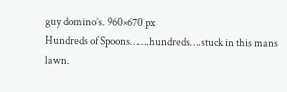guy domino’s. 960×670 px
Hundreds of Spoons…….hundreds….stuck in this mans lawn.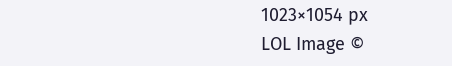1023×1054 px
LOL Image ©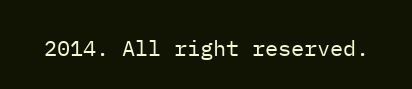2014. All right reserved.